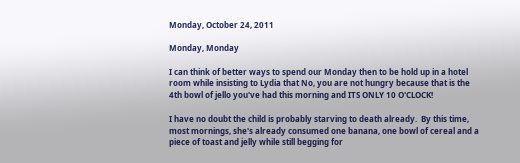Monday, October 24, 2011

Monday, Monday

I can think of better ways to spend our Monday then to be hold up in a hotel room while insisting to Lydia that No, you are not hungry because that is the 4th bowl of jello you've had this morning and ITS ONLY 10 O'CLOCK!

I have no doubt the child is probably starving to death already.  By this time, most mornings, she's already consumed one banana, one bowl of cereal and a piece of toast and jelly while still begging for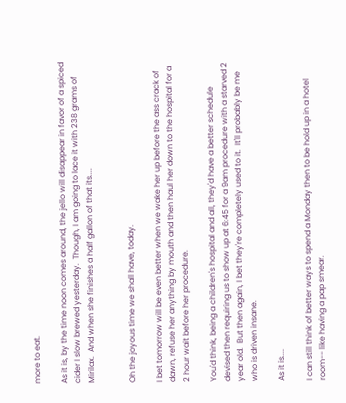more to eat.

As it is, by the time noon comes around, the jello will disappear in favor of a spiced cider I slow brewed yesterday.  Though, I am going to lace it with 238 grams of Mirilax.  And when she finishes a half gallon of that its....


Oh the joyous time we shall have, today.

I bet tomorrow will be even better when we wake her up before the ass crack of dawn, refuse her anything by mouth and then haul her down to the hospital for a 2 hour wait before her procedure.

You'd think, being a children's hospital and all, they'd have a better schedule devised then requiring us to show up at 6:45 for a 9am procedure with a starved 2 year old.  But then again, I bet they're completely used to it.  It'll probably be me who is driven insane.

As it is....

I can still think of better ways to spend a Monday then to be hold up in a hotel room-- like having a pap smear.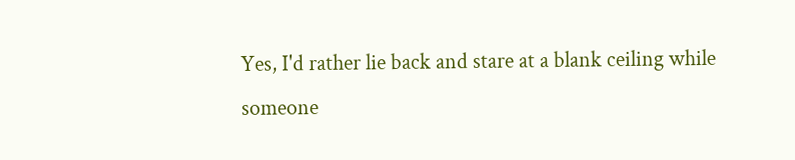Yes, I'd rather lie back and stare at a blank ceiling while someone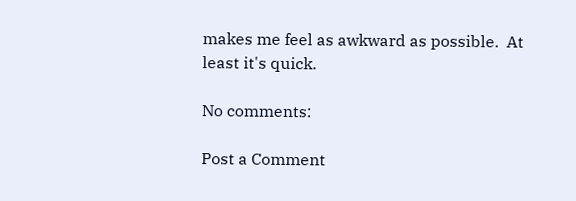makes me feel as awkward as possible.  At least it's quick.

No comments:

Post a Comment